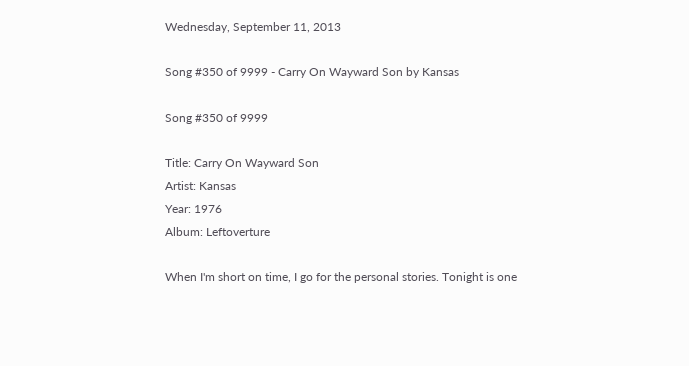Wednesday, September 11, 2013

Song #350 of 9999 - Carry On Wayward Son by Kansas

Song #350 of 9999

Title: Carry On Wayward Son
Artist: Kansas
Year: 1976
Album: Leftoverture

When I'm short on time, I go for the personal stories. Tonight is one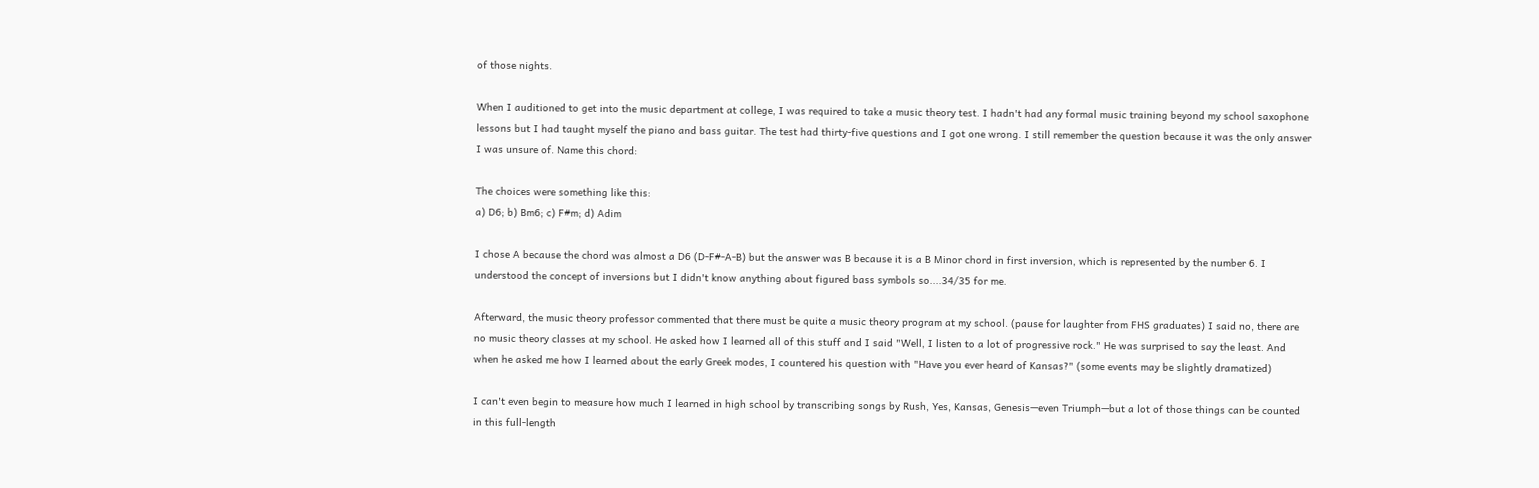of those nights.

When I auditioned to get into the music department at college, I was required to take a music theory test. I hadn't had any formal music training beyond my school saxophone lessons but I had taught myself the piano and bass guitar. The test had thirty-five questions and I got one wrong. I still remember the question because it was the only answer I was unsure of. Name this chord:

The choices were something like this:
a) D6; b) Bm6; c) F#m; d) Adim

I chose A because the chord was almost a D6 (D-F#-A-B) but the answer was B because it is a B Minor chord in first inversion, which is represented by the number 6. I understood the concept of inversions but I didn't know anything about figured bass symbols so....34/35 for me.

Afterward, the music theory professor commented that there must be quite a music theory program at my school. (pause for laughter from FHS graduates) I said no, there are no music theory classes at my school. He asked how I learned all of this stuff and I said "Well, I listen to a lot of progressive rock." He was surprised to say the least. And when he asked me how I learned about the early Greek modes, I countered his question with "Have you ever heard of Kansas?" (some events may be slightly dramatized)

I can't even begin to measure how much I learned in high school by transcribing songs by Rush, Yes, Kansas, Genesis—even Triumph—but a lot of those things can be counted in this full-length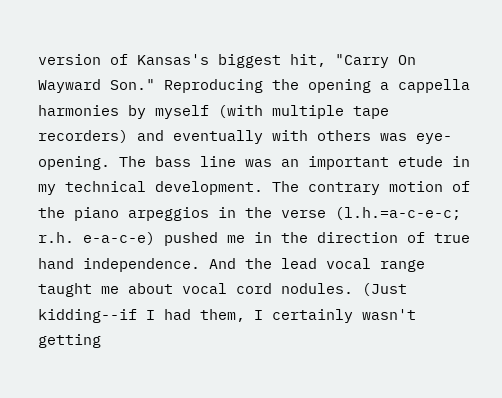version of Kansas's biggest hit, "Carry On Wayward Son." Reproducing the opening a cappella harmonies by myself (with multiple tape recorders) and eventually with others was eye-opening. The bass line was an important etude in my technical development. The contrary motion of the piano arpeggios in the verse (l.h.=a-c-e-c; r.h. e-a-c-e) pushed me in the direction of true hand independence. And the lead vocal range taught me about vocal cord nodules. (Just kidding--if I had them, I certainly wasn't getting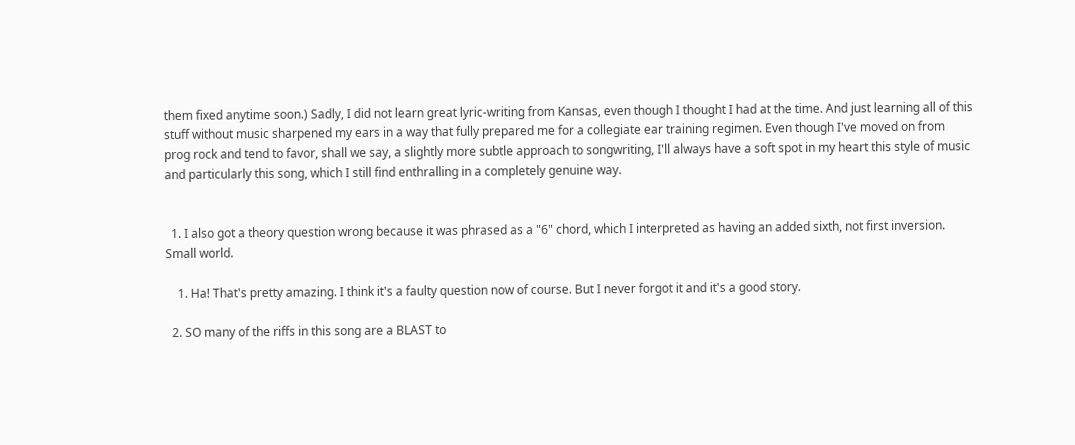them fixed anytime soon.) Sadly, I did not learn great lyric-writing from Kansas, even though I thought I had at the time. And just learning all of this stuff without music sharpened my ears in a way that fully prepared me for a collegiate ear training regimen. Even though I've moved on from prog rock and tend to favor, shall we say, a slightly more subtle approach to songwriting, I'll always have a soft spot in my heart this style of music and particularly this song, which I still find enthralling in a completely genuine way.


  1. I also got a theory question wrong because it was phrased as a "6" chord, which I interpreted as having an added sixth, not first inversion. Small world.

    1. Ha! That's pretty amazing. I think it's a faulty question now of course. But I never forgot it and it's a good story.

  2. SO many of the riffs in this song are a BLAST to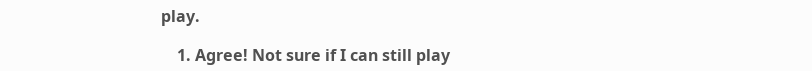play.

    1. Agree! Not sure if I can still play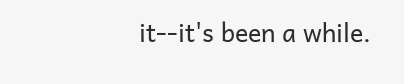it--it's been a while.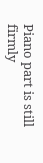Piano part is still firmly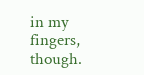in my fingers, though.